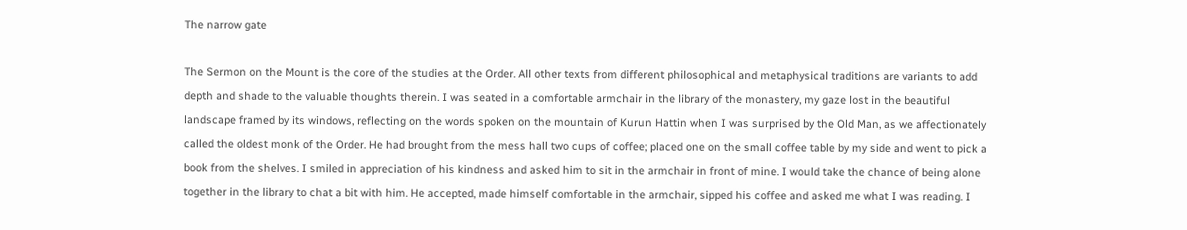The narrow gate

The Sermon on the Mount is the core of the studies at the Order. All other texts from different philosophical and metaphysical traditions are variants to add depth and shade to the valuable thoughts therein. I was seated in a comfortable armchair in the library of the monastery, my gaze lost in the beautiful landscape framed by its windows, reflecting on the words spoken on the mountain of Kurun Hattin when I was surprised by the Old Man, as we affectionately called the oldest monk of the Order. He had brought from the mess hall two cups of coffee; placed one on the small coffee table by my side and went to pick a book from the shelves. I smiled in appreciation of his kindness and asked him to sit in the armchair in front of mine. I would take the chance of being alone together in the library to chat a bit with him. He accepted, made himself comfortable in the armchair, sipped his coffee and asked me what I was reading. I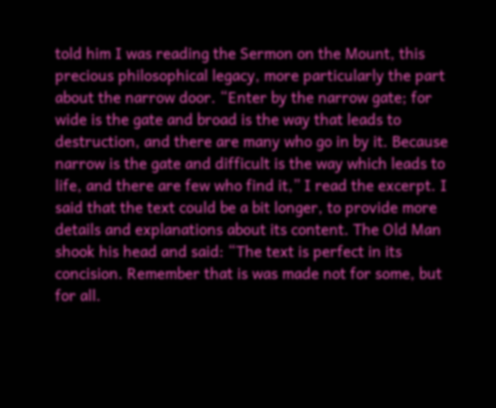told him I was reading the Sermon on the Mount, this precious philosophical legacy, more particularly the part about the narrow door. “Enter by the narrow gate; for wide is the gate and broad is the way that leads to destruction, and there are many who go in by it. Because narrow is the gate and difficult is the way which leads to life, and there are few who find it,” I read the excerpt. I said that the text could be a bit longer, to provide more details and explanations about its content. The Old Man shook his head and said: “The text is perfect in its concision. Remember that is was made not for some, but for all.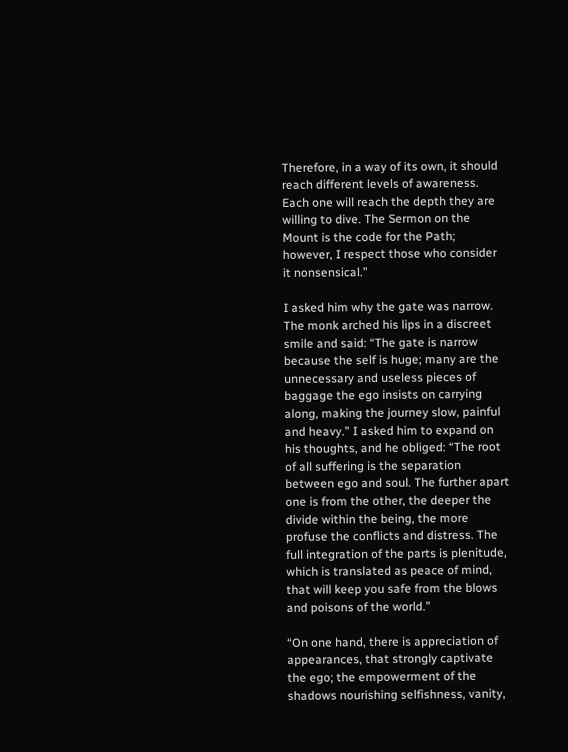Therefore, in a way of its own, it should reach different levels of awareness. Each one will reach the depth they are willing to dive. The Sermon on the Mount is the code for the Path; however, I respect those who consider it nonsensical.”

I asked him why the gate was narrow. The monk arched his lips in a discreet smile and said: “The gate is narrow because the self is huge; many are the unnecessary and useless pieces of baggage the ego insists on carrying along, making the journey slow, painful and heavy.” I asked him to expand on his thoughts, and he obliged: “The root of all suffering is the separation between ego and soul. The further apart one is from the other, the deeper the divide within the being, the more profuse the conflicts and distress. The full integration of the parts is plenitude, which is translated as peace of mind, that will keep you safe from the blows and poisons of the world.”

“On one hand, there is appreciation of appearances, that strongly captivate the ego; the empowerment of the shadows nourishing selfishness, vanity,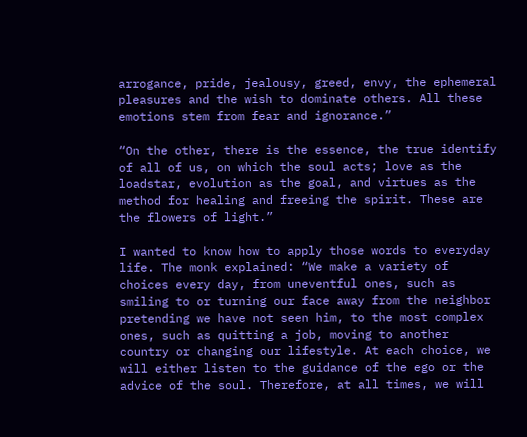arrogance, pride, jealousy, greed, envy, the ephemeral pleasures and the wish to dominate others. All these emotions stem from fear and ignorance.”

“On the other, there is the essence, the true identify of all of us, on which the soul acts; love as the loadstar, evolution as the goal, and virtues as the method for healing and freeing the spirit. These are the flowers of light.”

I wanted to know how to apply those words to everyday life. The monk explained: “We make a variety of choices every day, from uneventful ones, such as smiling to or turning our face away from the neighbor pretending we have not seen him, to the most complex ones, such as quitting a job, moving to another country or changing our lifestyle. At each choice, we will either listen to the guidance of the ego or the advice of the soul. Therefore, at all times, we will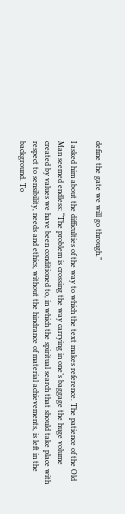define the gate we will go through.”

I asked him about the difficulties of the way to which the text makes reference. The patience of the Old Man seemed endless: “The problem is crossing the way carrying in one’s baggage the huge volume created by values we have been conditioned to, in which the spiritual search that should take place with respect to sensibility, needs and ethics, without the hindrance of material achievements, is left in the background. To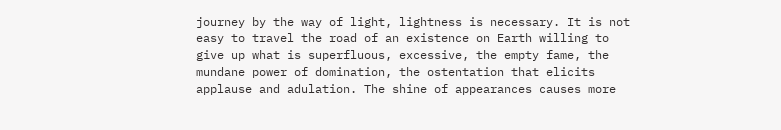journey by the way of light, lightness is necessary. It is not easy to travel the road of an existence on Earth willing to give up what is superfluous, excessive, the empty fame, the mundane power of domination, the ostentation that elicits applause and adulation. The shine of appearances causes more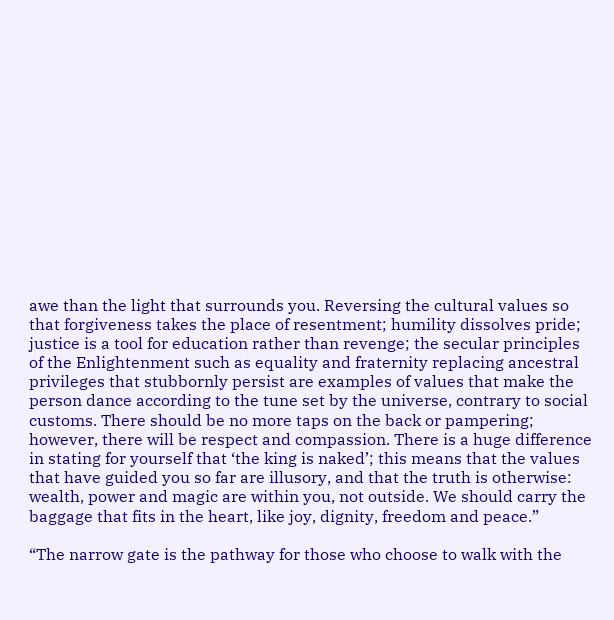awe than the light that surrounds you. Reversing the cultural values so that forgiveness takes the place of resentment; humility dissolves pride; justice is a tool for education rather than revenge; the secular principles of the Enlightenment such as equality and fraternity replacing ancestral privileges that stubbornly persist are examples of values that make the person dance according to the tune set by the universe, contrary to social customs. There should be no more taps on the back or pampering; however, there will be respect and compassion. There is a huge difference in stating for yourself that ‘the king is naked’; this means that the values that have guided you so far are illusory, and that the truth is otherwise: wealth, power and magic are within you, not outside. We should carry the baggage that fits in the heart, like joy, dignity, freedom and peace.”

“The narrow gate is the pathway for those who choose to walk with the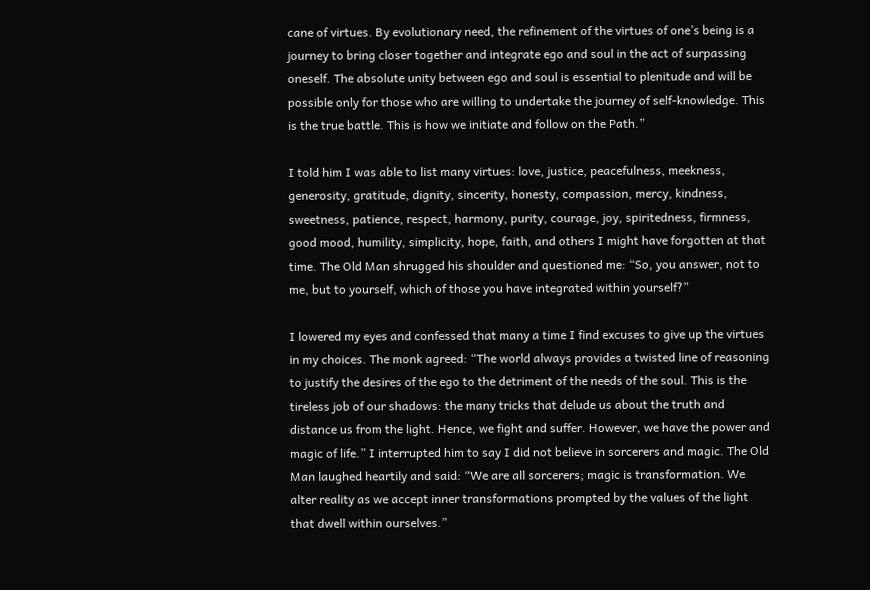cane of virtues. By evolutionary need, the refinement of the virtues of one’s being is a journey to bring closer together and integrate ego and soul in the act of surpassing oneself. The absolute unity between ego and soul is essential to plenitude and will be possible only for those who are willing to undertake the journey of self-knowledge. This is the true battle. This is how we initiate and follow on the Path.”

I told him I was able to list many virtues: love, justice, peacefulness, meekness, generosity, gratitude, dignity, sincerity, honesty, compassion, mercy, kindness, sweetness, patience, respect, harmony, purity, courage, joy, spiritedness, firmness, good mood, humility, simplicity, hope, faith, and others I might have forgotten at that time. The Old Man shrugged his shoulder and questioned me: “So, you answer, not to me, but to yourself, which of those you have integrated within yourself?”

I lowered my eyes and confessed that many a time I find excuses to give up the virtues in my choices. The monk agreed: “The world always provides a twisted line of reasoning to justify the desires of the ego to the detriment of the needs of the soul. This is the tireless job of our shadows: the many tricks that delude us about the truth and distance us from the light. Hence, we fight and suffer. However, we have the power and magic of life.” I interrupted him to say I did not believe in sorcerers and magic. The Old Man laughed heartily and said: “We are all sorcerers; magic is transformation. We alter reality as we accept inner transformations prompted by the values of the light that dwell within ourselves.”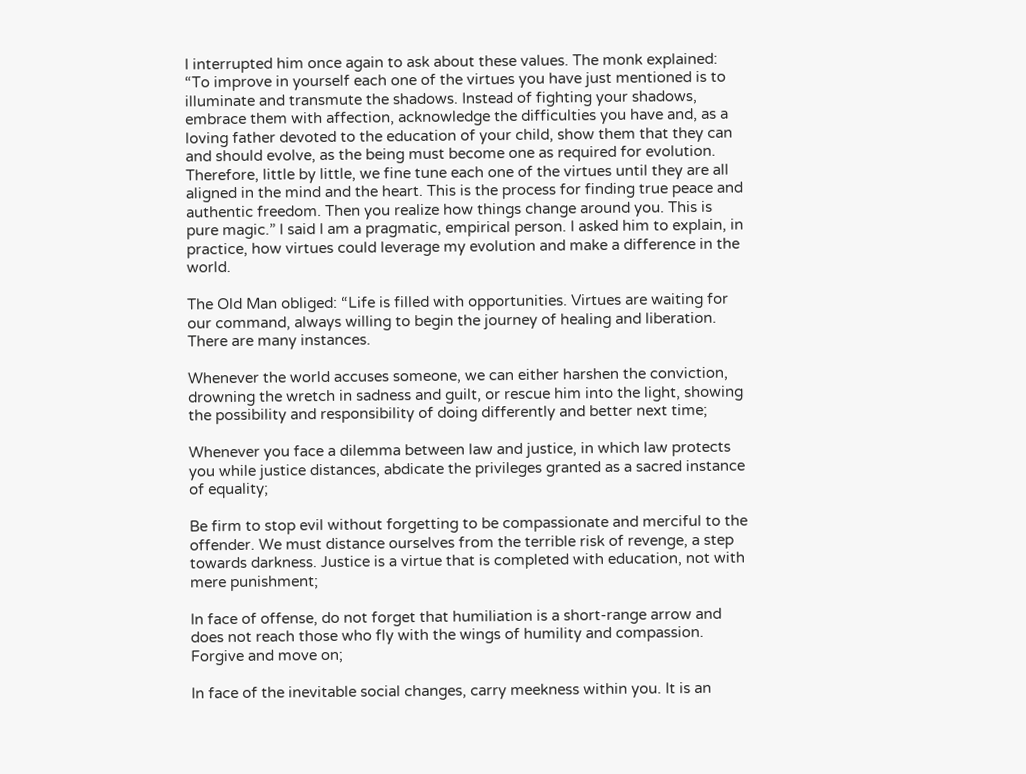I interrupted him once again to ask about these values. The monk explained: “To improve in yourself each one of the virtues you have just mentioned is to illuminate and transmute the shadows. Instead of fighting your shadows, embrace them with affection, acknowledge the difficulties you have and, as a loving father devoted to the education of your child, show them that they can and should evolve, as the being must become one as required for evolution. Therefore, little by little, we fine tune each one of the virtues until they are all aligned in the mind and the heart. This is the process for finding true peace and authentic freedom. Then you realize how things change around you. This is pure magic.” I said I am a pragmatic, empirical person. I asked him to explain, in practice, how virtues could leverage my evolution and make a difference in the world.

The Old Man obliged: “Life is filled with opportunities. Virtues are waiting for our command, always willing to begin the journey of healing and liberation. There are many instances.

Whenever the world accuses someone, we can either harshen the conviction, drowning the wretch in sadness and guilt, or rescue him into the light, showing the possibility and responsibility of doing differently and better next time;

Whenever you face a dilemma between law and justice, in which law protects you while justice distances, abdicate the privileges granted as a sacred instance of equality;

Be firm to stop evil without forgetting to be compassionate and merciful to the offender. We must distance ourselves from the terrible risk of revenge, a step towards darkness. Justice is a virtue that is completed with education, not with mere punishment;

In face of offense, do not forget that humiliation is a short-range arrow and does not reach those who fly with the wings of humility and compassion. Forgive and move on;

In face of the inevitable social changes, carry meekness within you. It is an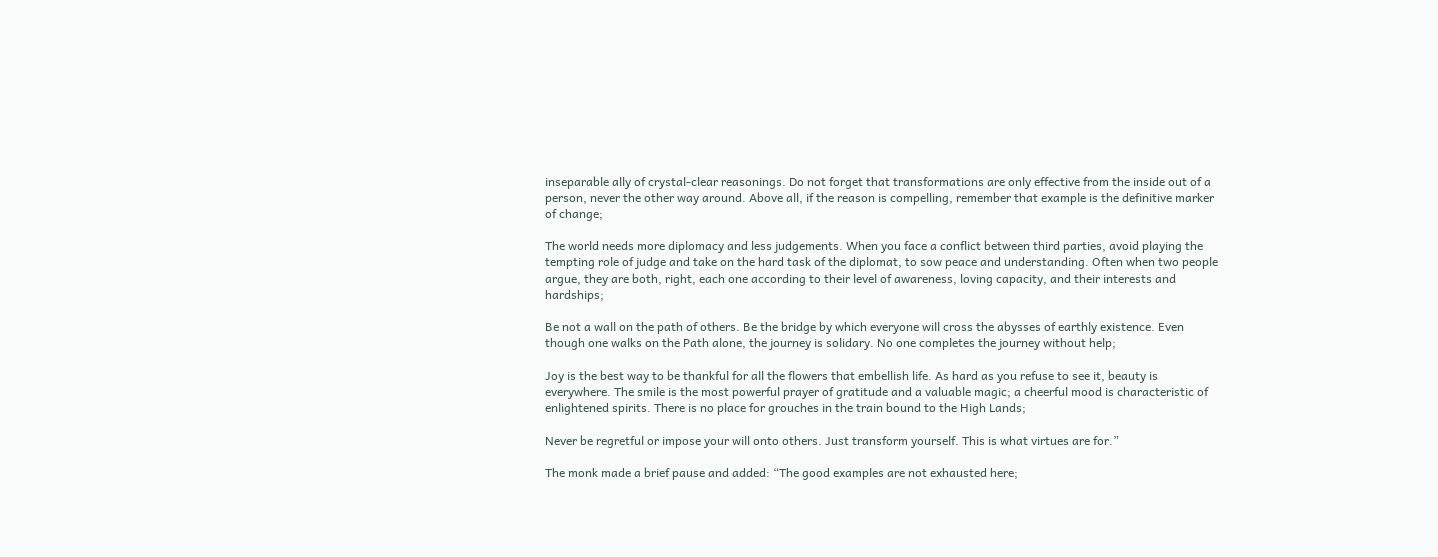inseparable ally of crystal-clear reasonings. Do not forget that transformations are only effective from the inside out of a person, never the other way around. Above all, if the reason is compelling, remember that example is the definitive marker of change;

The world needs more diplomacy and less judgements. When you face a conflict between third parties, avoid playing the tempting role of judge and take on the hard task of the diplomat, to sow peace and understanding. Often when two people argue, they are both, right, each one according to their level of awareness, loving capacity, and their interests and hardships;

Be not a wall on the path of others. Be the bridge by which everyone will cross the abysses of earthly existence. Even though one walks on the Path alone, the journey is solidary. No one completes the journey without help;

Joy is the best way to be thankful for all the flowers that embellish life. As hard as you refuse to see it, beauty is everywhere. The smile is the most powerful prayer of gratitude and a valuable magic; a cheerful mood is characteristic of enlightened spirits. There is no place for grouches in the train bound to the High Lands;

Never be regretful or impose your will onto others. Just transform yourself. This is what virtues are for.”

The monk made a brief pause and added: “The good examples are not exhausted here;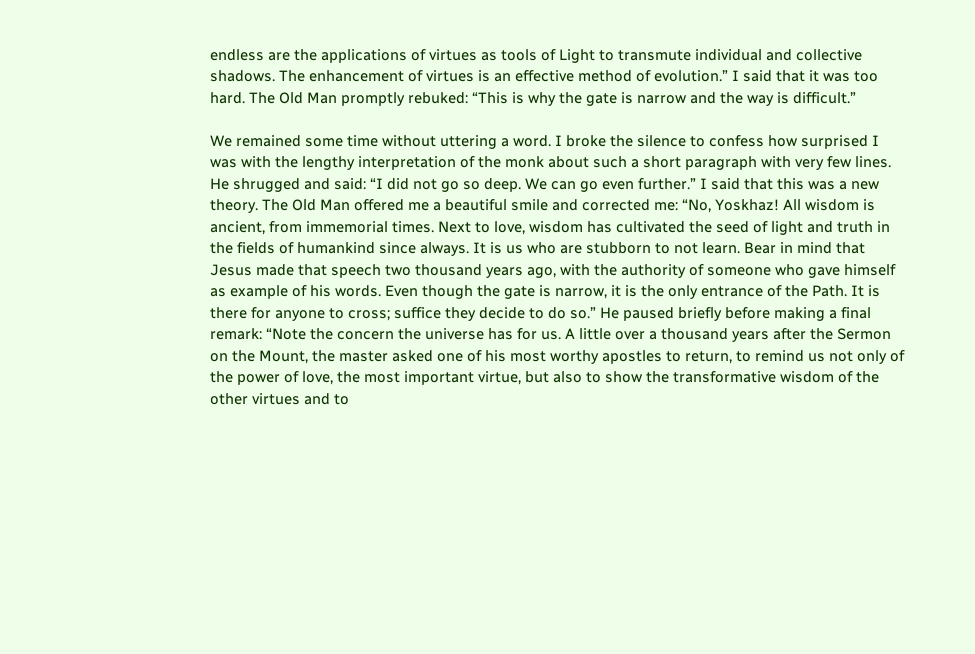endless are the applications of virtues as tools of Light to transmute individual and collective shadows. The enhancement of virtues is an effective method of evolution.” I said that it was too hard. The Old Man promptly rebuked: “This is why the gate is narrow and the way is difficult.”

We remained some time without uttering a word. I broke the silence to confess how surprised I was with the lengthy interpretation of the monk about such a short paragraph with very few lines. He shrugged and said: “I did not go so deep. We can go even further.” I said that this was a new theory. The Old Man offered me a beautiful smile and corrected me: “No, Yoskhaz! All wisdom is ancient, from immemorial times. Next to love, wisdom has cultivated the seed of light and truth in the fields of humankind since always. It is us who are stubborn to not learn. Bear in mind that Jesus made that speech two thousand years ago, with the authority of someone who gave himself as example of his words. Even though the gate is narrow, it is the only entrance of the Path. It is there for anyone to cross; suffice they decide to do so.” He paused briefly before making a final remark: “Note the concern the universe has for us. A little over a thousand years after the Sermon on the Mount, the master asked one of his most worthy apostles to return, to remind us not only of the power of love, the most important virtue, but also to show the transformative wisdom of the other virtues and to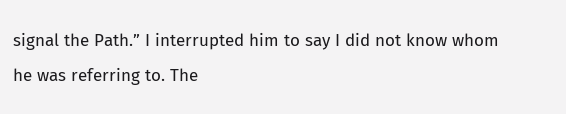signal the Path.” I interrupted him to say I did not know whom he was referring to. The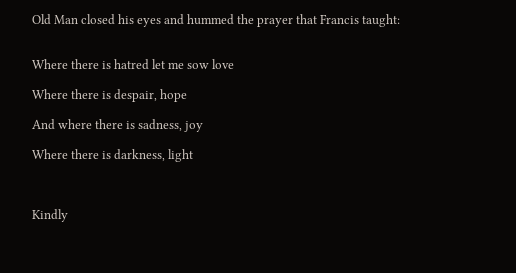Old Man closed his eyes and hummed the prayer that Francis taught:


Where there is hatred let me sow love

Where there is despair, hope

And where there is sadness, joy

Where there is darkness, light



Kindly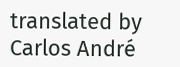translated by Carlos André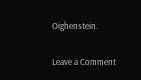Oighenstein.

Leave a Comment